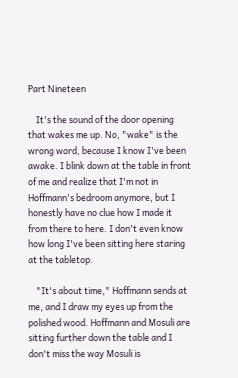Part Nineteen

    It's the sound of the door opening that wakes me up. No, "wake" is the wrong word, because I know I've been awake. I blink down at the table in front of me and realize that I'm not in Hoffmann's bedroom anymore, but I honestly have no clue how I made it from there to here. I don't even know how long I've been sitting here staring at the tabletop.

    "It's about time," Hoffmann sends at me, and I draw my eyes up from the polished wood. Hoffmann and Mosuli are sitting further down the table and I don't miss the way Mosuli is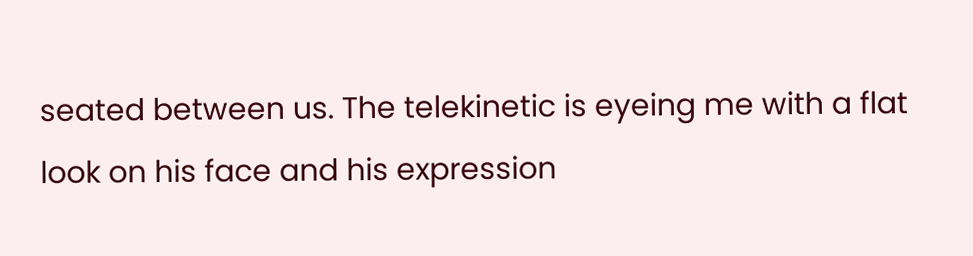seated between us. The telekinetic is eyeing me with a flat look on his face and his expression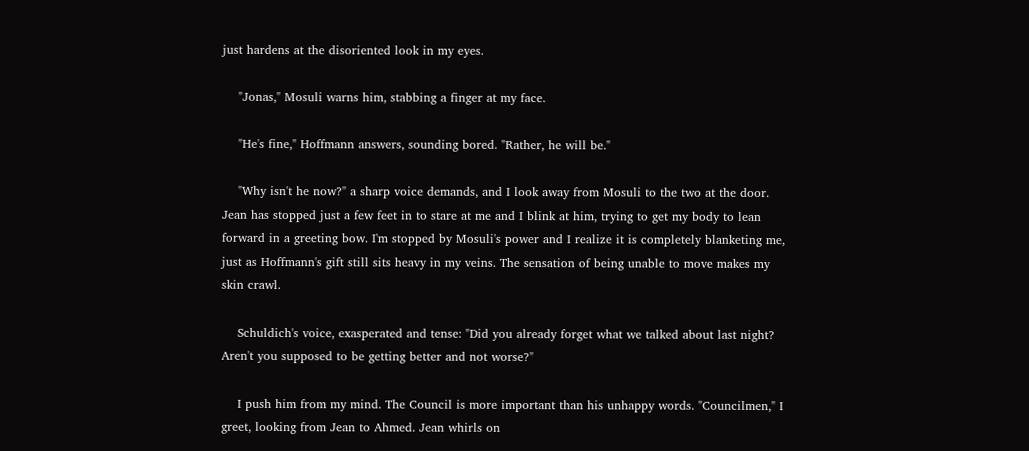just hardens at the disoriented look in my eyes.

    "Jonas," Mosuli warns him, stabbing a finger at my face.

    "He's fine," Hoffmann answers, sounding bored. "Rather, he will be."

    "Why isn't he now?" a sharp voice demands, and I look away from Mosuli to the two at the door. Jean has stopped just a few feet in to stare at me and I blink at him, trying to get my body to lean forward in a greeting bow. I'm stopped by Mosuli's power and I realize it is completely blanketing me, just as Hoffmann's gift still sits heavy in my veins. The sensation of being unable to move makes my skin crawl.

    Schuldich's voice, exasperated and tense: "Did you already forget what we talked about last night? Aren't you supposed to be getting better and not worse?"

    I push him from my mind. The Council is more important than his unhappy words. "Councilmen," I greet, looking from Jean to Ahmed. Jean whirls on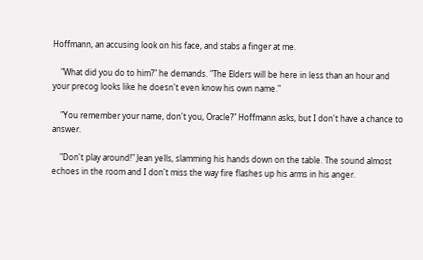Hoffmann, an accusing look on his face, and stabs a finger at me.

    "What did you do to him?" he demands. "The Elders will be here in less than an hour and your precog looks like he doesn't even know his own name."

    "You remember your name, don't you, Oracle?" Hoffmann asks, but I don't have a chance to answer.

    "Don't play around!" Jean yells, slamming his hands down on the table. The sound almost echoes in the room and I don't miss the way fire flashes up his arms in his anger.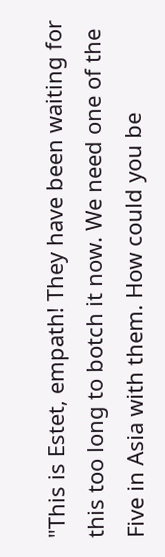"This is Estet, empath! They have been waiting for this too long to botch it now. We need one of the Five in Asia with them. How could you be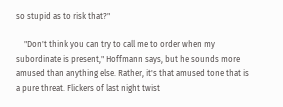so stupid as to risk that?"

    "Don't think you can try to call me to order when my subordinate is present," Hoffmann says, but he sounds more amused than anything else. Rather, it's that amused tone that is a pure threat. Flickers of last night twist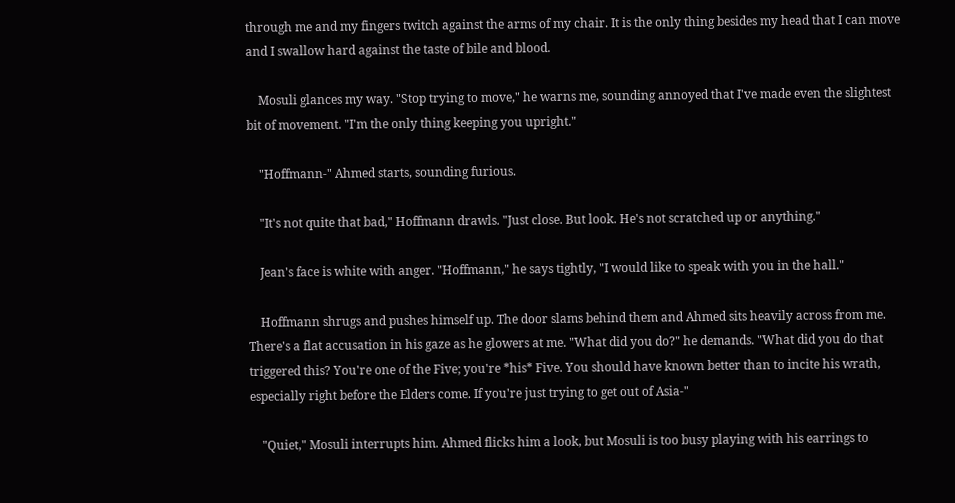through me and my fingers twitch against the arms of my chair. It is the only thing besides my head that I can move and I swallow hard against the taste of bile and blood.

    Mosuli glances my way. "Stop trying to move," he warns me, sounding annoyed that I've made even the slightest bit of movement. "I'm the only thing keeping you upright."

    "Hoffmann-" Ahmed starts, sounding furious.

    "It's not quite that bad," Hoffmann drawls. "Just close. But look. He's not scratched up or anything."

    Jean's face is white with anger. "Hoffmann," he says tightly, "I would like to speak with you in the hall."

    Hoffmann shrugs and pushes himself up. The door slams behind them and Ahmed sits heavily across from me. There's a flat accusation in his gaze as he glowers at me. "What did you do?" he demands. "What did you do that triggered this? You're one of the Five; you're *his* Five. You should have known better than to incite his wrath, especially right before the Elders come. If you're just trying to get out of Asia-"

    "Quiet," Mosuli interrupts him. Ahmed flicks him a look, but Mosuli is too busy playing with his earrings to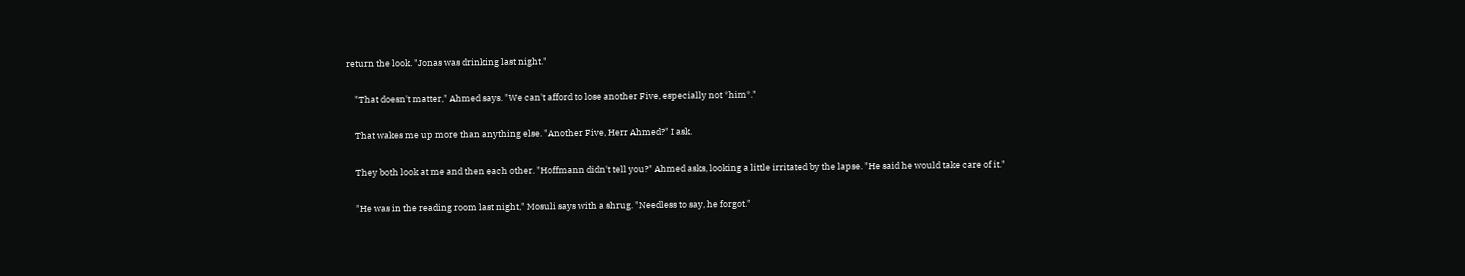return the look. "Jonas was drinking last night."

    "That doesn't matter," Ahmed says. "We can't afford to lose another Five, especially not *him*."

    That wakes me up more than anything else. "Another Five, Herr Ahmed?" I ask.

    They both look at me and then each other. "Hoffmann didn't tell you?" Ahmed asks, looking a little irritated by the lapse. "He said he would take care of it."

    "He was in the reading room last night," Mosuli says with a shrug. "Needless to say, he forgot."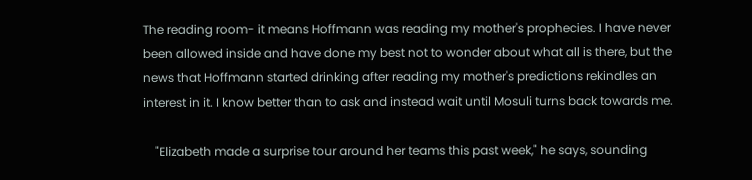The reading room- it means Hoffmann was reading my mother's prophecies. I have never been allowed inside and have done my best not to wonder about what all is there, but the news that Hoffmann started drinking after reading my mother's predictions rekindles an interest in it. I know better than to ask and instead wait until Mosuli turns back towards me.

    "Elizabeth made a surprise tour around her teams this past week," he says, sounding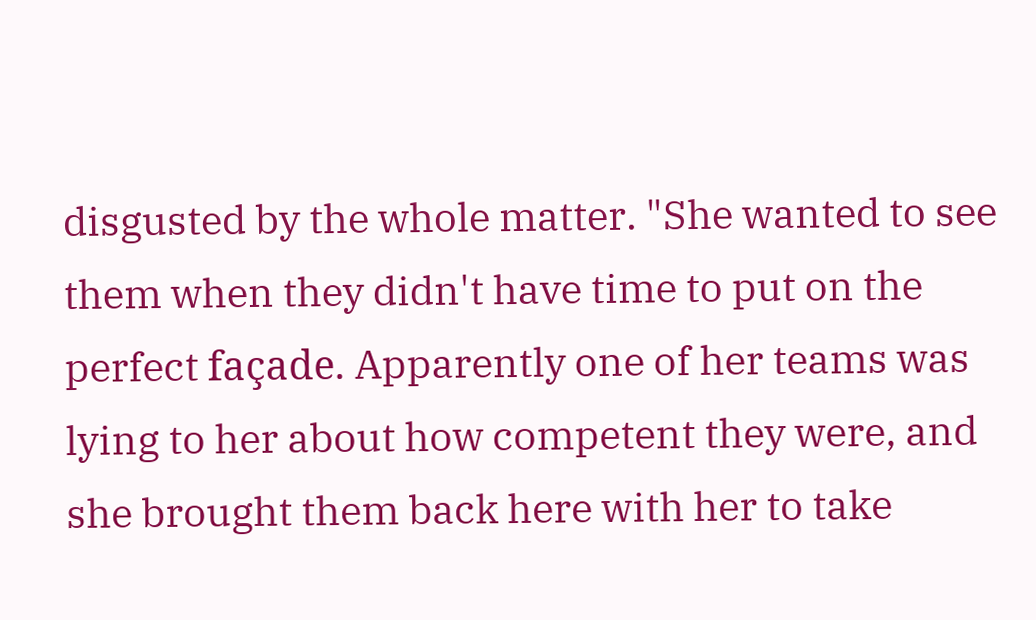disgusted by the whole matter. "She wanted to see them when they didn't have time to put on the perfect façade. Apparently one of her teams was lying to her about how competent they were, and she brought them back here with her to take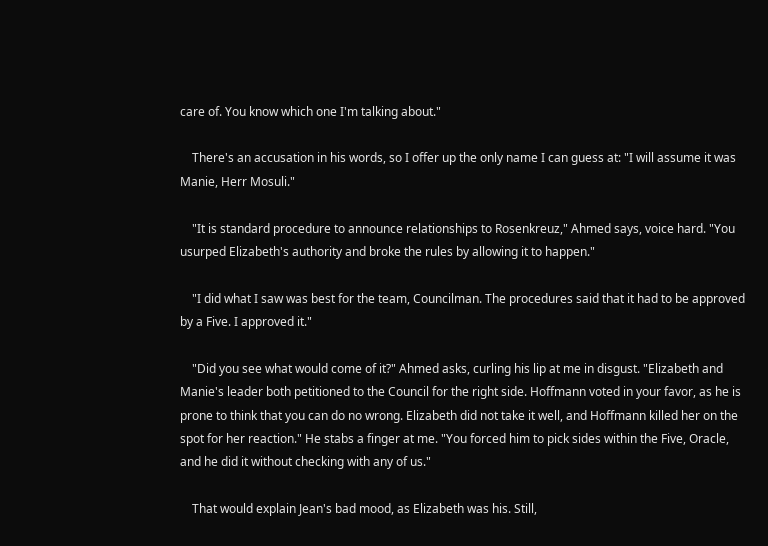care of. You know which one I'm talking about."

    There's an accusation in his words, so I offer up the only name I can guess at: "I will assume it was Manie, Herr Mosuli."

    "It is standard procedure to announce relationships to Rosenkreuz," Ahmed says, voice hard. "You usurped Elizabeth's authority and broke the rules by allowing it to happen."

    "I did what I saw was best for the team, Councilman. The procedures said that it had to be approved by a Five. I approved it."

    "Did you see what would come of it?" Ahmed asks, curling his lip at me in disgust. "Elizabeth and Manie's leader both petitioned to the Council for the right side. Hoffmann voted in your favor, as he is prone to think that you can do no wrong. Elizabeth did not take it well, and Hoffmann killed her on the spot for her reaction." He stabs a finger at me. "You forced him to pick sides within the Five, Oracle, and he did it without checking with any of us."

    That would explain Jean's bad mood, as Elizabeth was his. Still,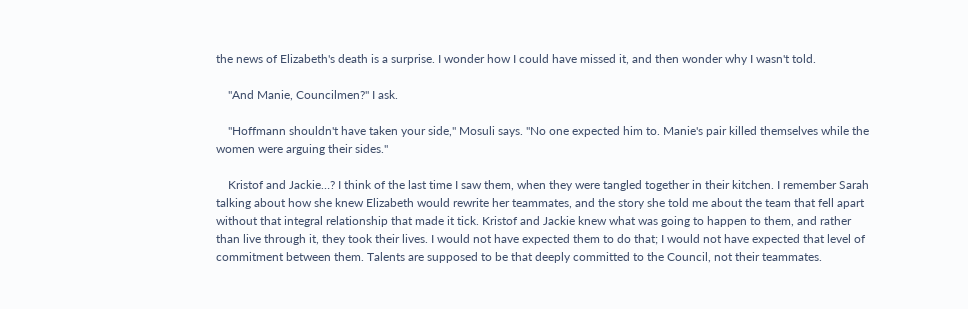the news of Elizabeth's death is a surprise. I wonder how I could have missed it, and then wonder why I wasn't told.

    "And Manie, Councilmen?" I ask.

    "Hoffmann shouldn't have taken your side," Mosuli says. "No one expected him to. Manie's pair killed themselves while the women were arguing their sides."

    Kristof and Jackie…? I think of the last time I saw them, when they were tangled together in their kitchen. I remember Sarah talking about how she knew Elizabeth would rewrite her teammates, and the story she told me about the team that fell apart without that integral relationship that made it tick. Kristof and Jackie knew what was going to happen to them, and rather than live through it, they took their lives. I would not have expected them to do that; I would not have expected that level of commitment between them. Talents are supposed to be that deeply committed to the Council, not their teammates.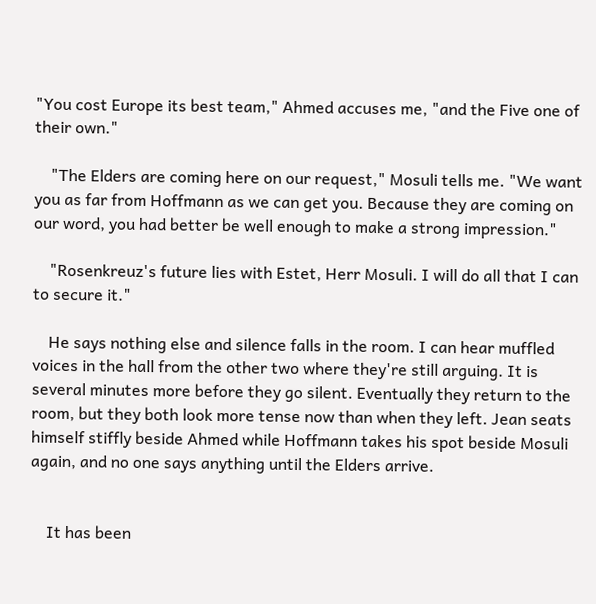"You cost Europe its best team," Ahmed accuses me, "and the Five one of their own."

    "The Elders are coming here on our request," Mosuli tells me. "We want you as far from Hoffmann as we can get you. Because they are coming on our word, you had better be well enough to make a strong impression."

    "Rosenkreuz's future lies with Estet, Herr Mosuli. I will do all that I can to secure it."

    He says nothing else and silence falls in the room. I can hear muffled voices in the hall from the other two where they're still arguing. It is several minutes more before they go silent. Eventually they return to the room, but they both look more tense now than when they left. Jean seats himself stiffly beside Ahmed while Hoffmann takes his spot beside Mosuli again, and no one says anything until the Elders arrive.


    It has been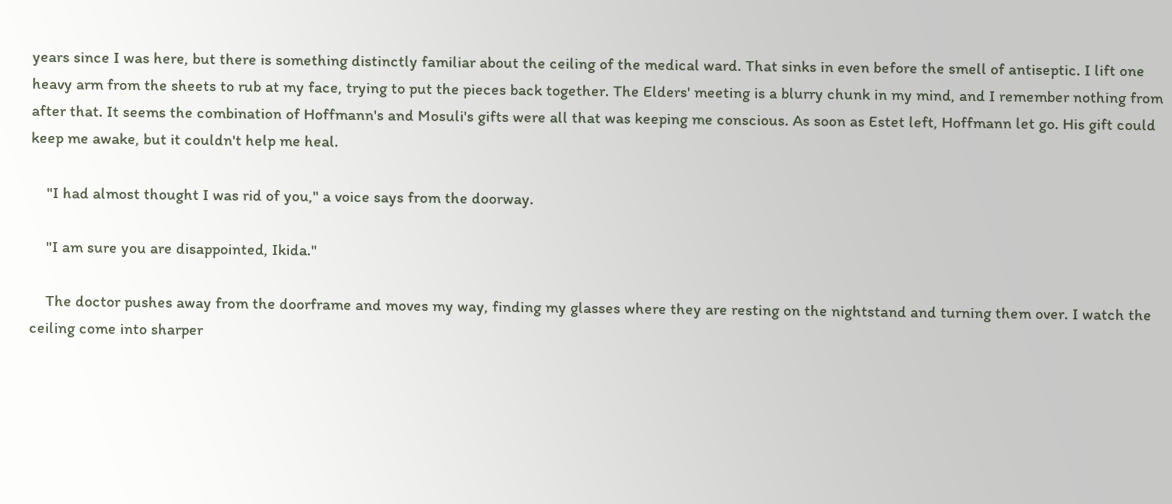years since I was here, but there is something distinctly familiar about the ceiling of the medical ward. That sinks in even before the smell of antiseptic. I lift one heavy arm from the sheets to rub at my face, trying to put the pieces back together. The Elders' meeting is a blurry chunk in my mind, and I remember nothing from after that. It seems the combination of Hoffmann's and Mosuli's gifts were all that was keeping me conscious. As soon as Estet left, Hoffmann let go. His gift could keep me awake, but it couldn't help me heal.

    "I had almost thought I was rid of you," a voice says from the doorway.

    "I am sure you are disappointed, Ikida."

    The doctor pushes away from the doorframe and moves my way, finding my glasses where they are resting on the nightstand and turning them over. I watch the ceiling come into sharper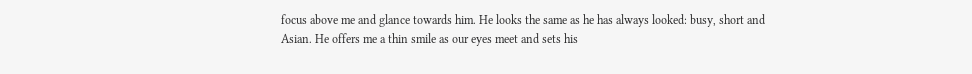focus above me and glance towards him. He looks the same as he has always looked: busy, short and Asian. He offers me a thin smile as our eyes meet and sets his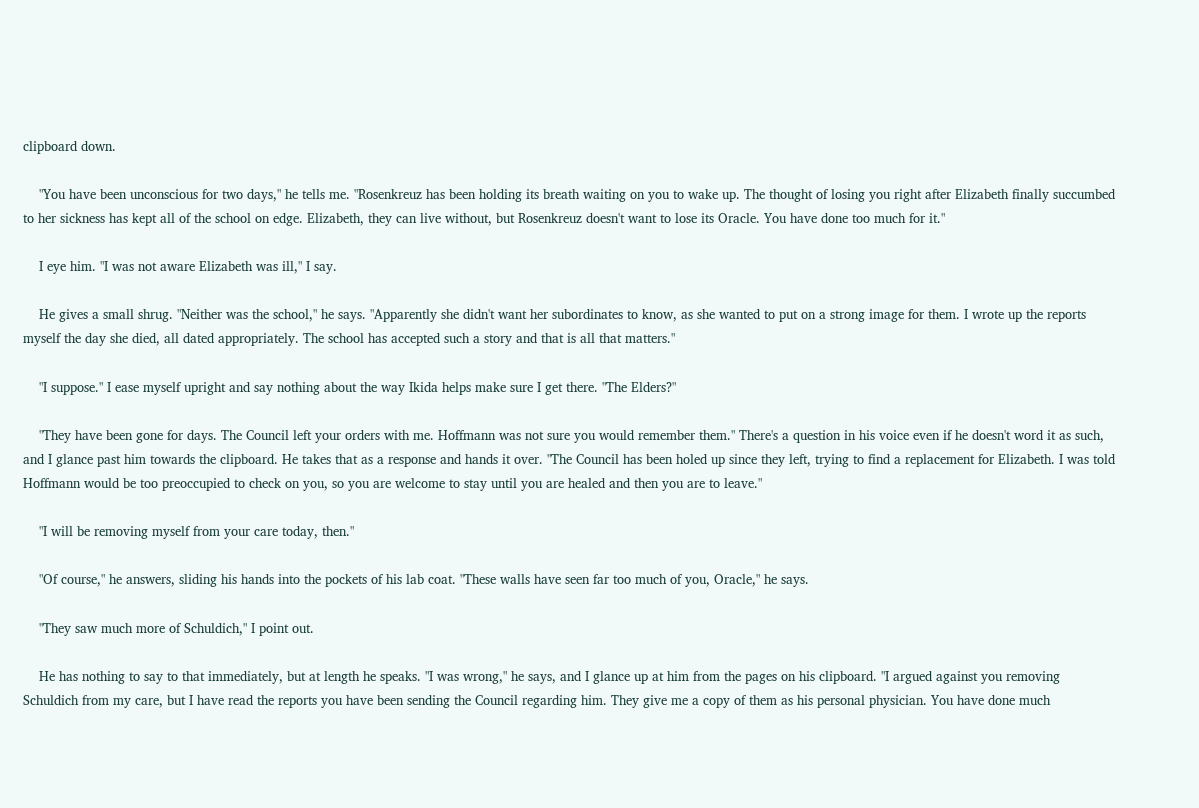clipboard down.

    "You have been unconscious for two days," he tells me. "Rosenkreuz has been holding its breath waiting on you to wake up. The thought of losing you right after Elizabeth finally succumbed to her sickness has kept all of the school on edge. Elizabeth, they can live without, but Rosenkreuz doesn't want to lose its Oracle. You have done too much for it."

    I eye him. "I was not aware Elizabeth was ill," I say.

    He gives a small shrug. "Neither was the school," he says. "Apparently she didn't want her subordinates to know, as she wanted to put on a strong image for them. I wrote up the reports myself the day she died, all dated appropriately. The school has accepted such a story and that is all that matters."

    "I suppose." I ease myself upright and say nothing about the way Ikida helps make sure I get there. "The Elders?"

    "They have been gone for days. The Council left your orders with me. Hoffmann was not sure you would remember them." There's a question in his voice even if he doesn't word it as such, and I glance past him towards the clipboard. He takes that as a response and hands it over. "The Council has been holed up since they left, trying to find a replacement for Elizabeth. I was told Hoffmann would be too preoccupied to check on you, so you are welcome to stay until you are healed and then you are to leave."

    "I will be removing myself from your care today, then."

    "Of course," he answers, sliding his hands into the pockets of his lab coat. "These walls have seen far too much of you, Oracle," he says.

    "They saw much more of Schuldich," I point out.

    He has nothing to say to that immediately, but at length he speaks. "I was wrong," he says, and I glance up at him from the pages on his clipboard. "I argued against you removing Schuldich from my care, but I have read the reports you have been sending the Council regarding him. They give me a copy of them as his personal physician. You have done much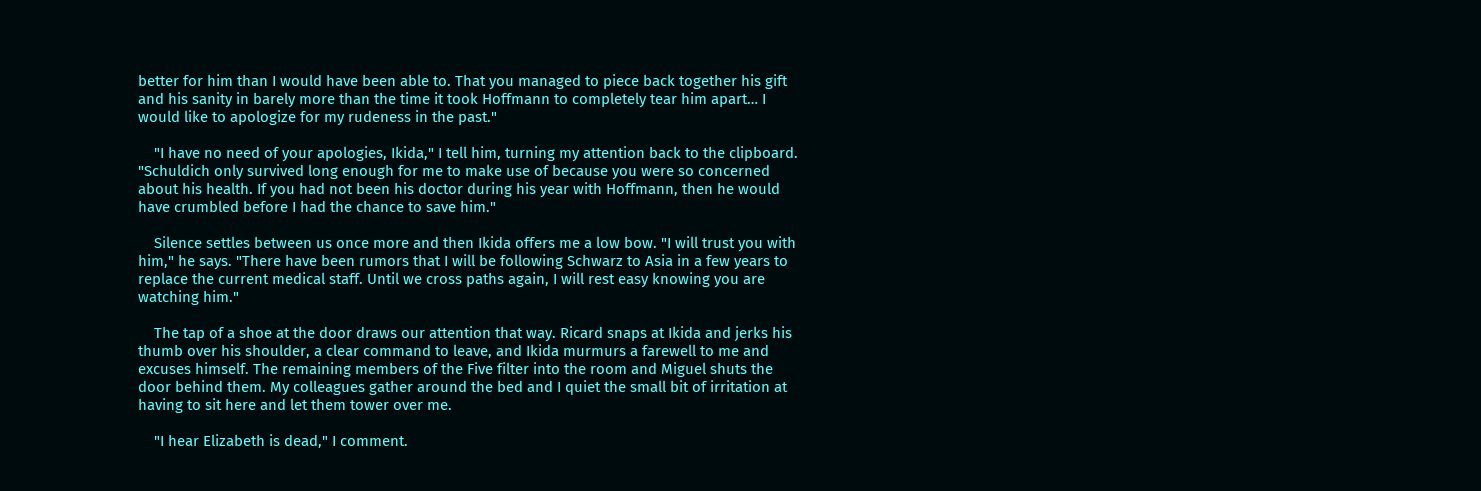better for him than I would have been able to. That you managed to piece back together his gift and his sanity in barely more than the time it took Hoffmann to completely tear him apart… I would like to apologize for my rudeness in the past."

    "I have no need of your apologies, Ikida," I tell him, turning my attention back to the clipboard. "Schuldich only survived long enough for me to make use of because you were so concerned about his health. If you had not been his doctor during his year with Hoffmann, then he would have crumbled before I had the chance to save him."

    Silence settles between us once more and then Ikida offers me a low bow. "I will trust you with him," he says. "There have been rumors that I will be following Schwarz to Asia in a few years to replace the current medical staff. Until we cross paths again, I will rest easy knowing you are watching him."

    The tap of a shoe at the door draws our attention that way. Ricard snaps at Ikida and jerks his thumb over his shoulder, a clear command to leave, and Ikida murmurs a farewell to me and excuses himself. The remaining members of the Five filter into the room and Miguel shuts the door behind them. My colleagues gather around the bed and I quiet the small bit of irritation at having to sit here and let them tower over me.

    "I hear Elizabeth is dead," I comment.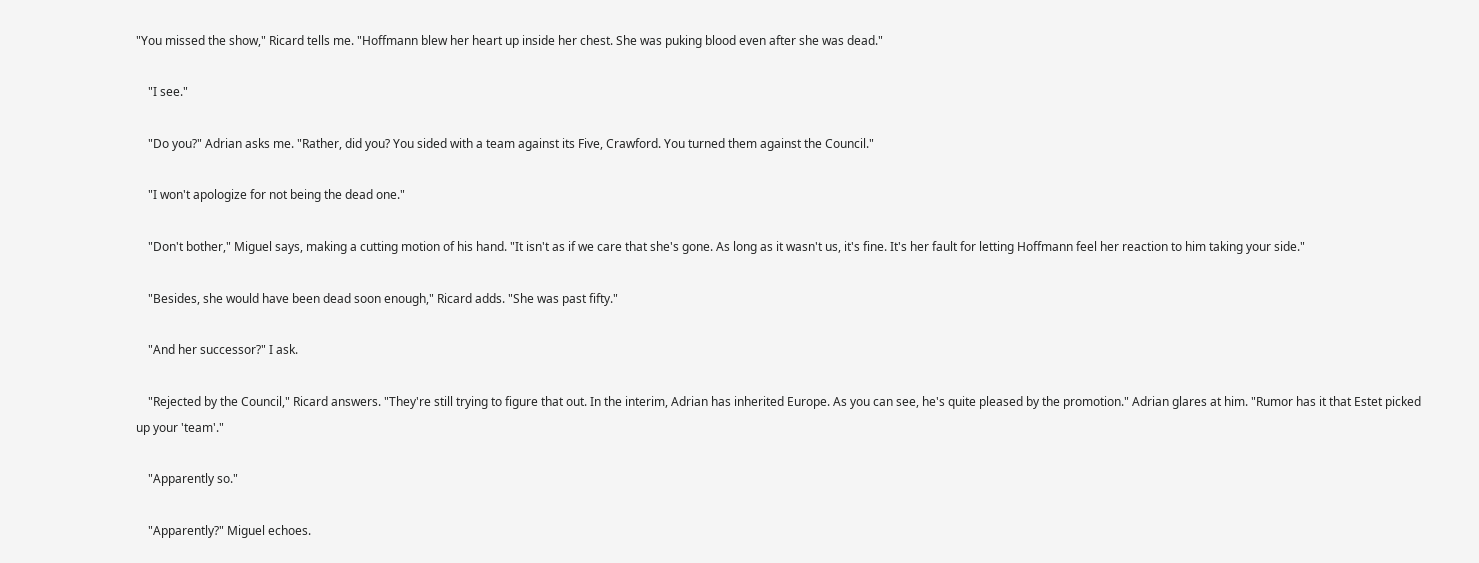"You missed the show," Ricard tells me. "Hoffmann blew her heart up inside her chest. She was puking blood even after she was dead."

    "I see."

    "Do you?" Adrian asks me. "Rather, did you? You sided with a team against its Five, Crawford. You turned them against the Council."

    "I won't apologize for not being the dead one."

    "Don't bother," Miguel says, making a cutting motion of his hand. "It isn't as if we care that she's gone. As long as it wasn't us, it's fine. It's her fault for letting Hoffmann feel her reaction to him taking your side."

    "Besides, she would have been dead soon enough," Ricard adds. "She was past fifty."

    "And her successor?" I ask.

    "Rejected by the Council," Ricard answers. "They're still trying to figure that out. In the interim, Adrian has inherited Europe. As you can see, he's quite pleased by the promotion." Adrian glares at him. "Rumor has it that Estet picked up your 'team'."

    "Apparently so."

    "Apparently?" Miguel echoes.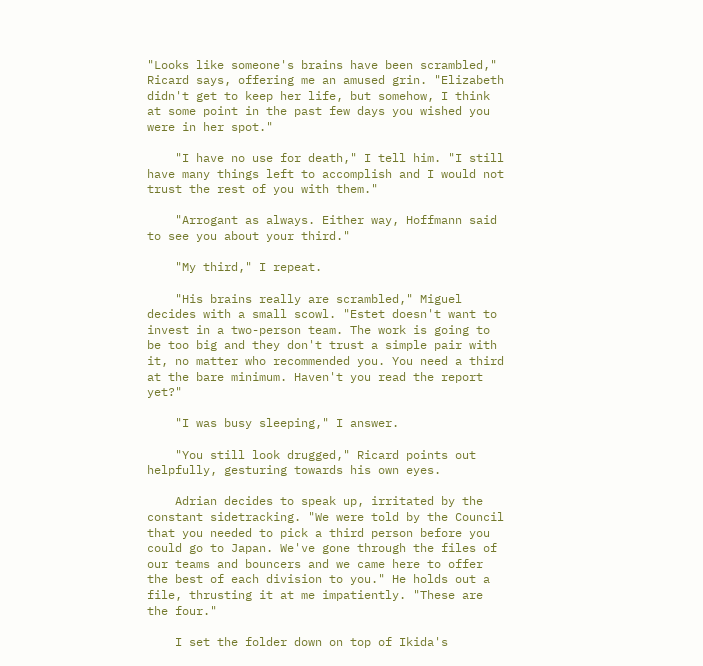"Looks like someone's brains have been scrambled," Ricard says, offering me an amused grin. "Elizabeth didn't get to keep her life, but somehow, I think at some point in the past few days you wished you were in her spot."

    "I have no use for death," I tell him. "I still have many things left to accomplish and I would not trust the rest of you with them."

    "Arrogant as always. Either way, Hoffmann said to see you about your third."

    "My third," I repeat.

    "His brains really are scrambled," Miguel decides with a small scowl. "Estet doesn't want to invest in a two-person team. The work is going to be too big and they don't trust a simple pair with it, no matter who recommended you. You need a third at the bare minimum. Haven't you read the report yet?"

    "I was busy sleeping," I answer.

    "You still look drugged," Ricard points out helpfully, gesturing towards his own eyes.

    Adrian decides to speak up, irritated by the constant sidetracking. "We were told by the Council that you needed to pick a third person before you could go to Japan. We've gone through the files of our teams and bouncers and we came here to offer the best of each division to you." He holds out a file, thrusting it at me impatiently. "These are the four."

    I set the folder down on top of Ikida's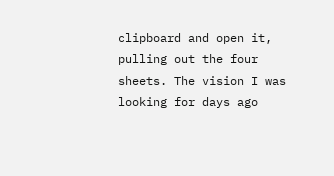clipboard and open it, pulling out the four sheets. The vision I was looking for days ago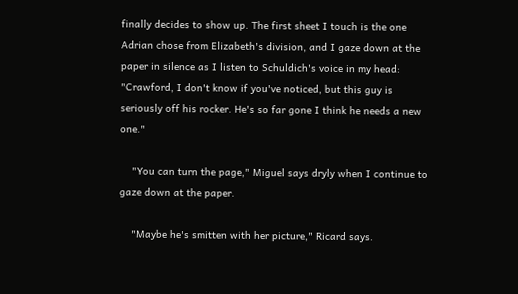finally decides to show up. The first sheet I touch is the one Adrian chose from Elizabeth's division, and I gaze down at the paper in silence as I listen to Schuldich's voice in my head: "Crawford, I don't know if you've noticed, but this guy is seriously off his rocker. He's so far gone I think he needs a new one."

    "You can turn the page," Miguel says dryly when I continue to gaze down at the paper.

    "Maybe he's smitten with her picture," Ricard says.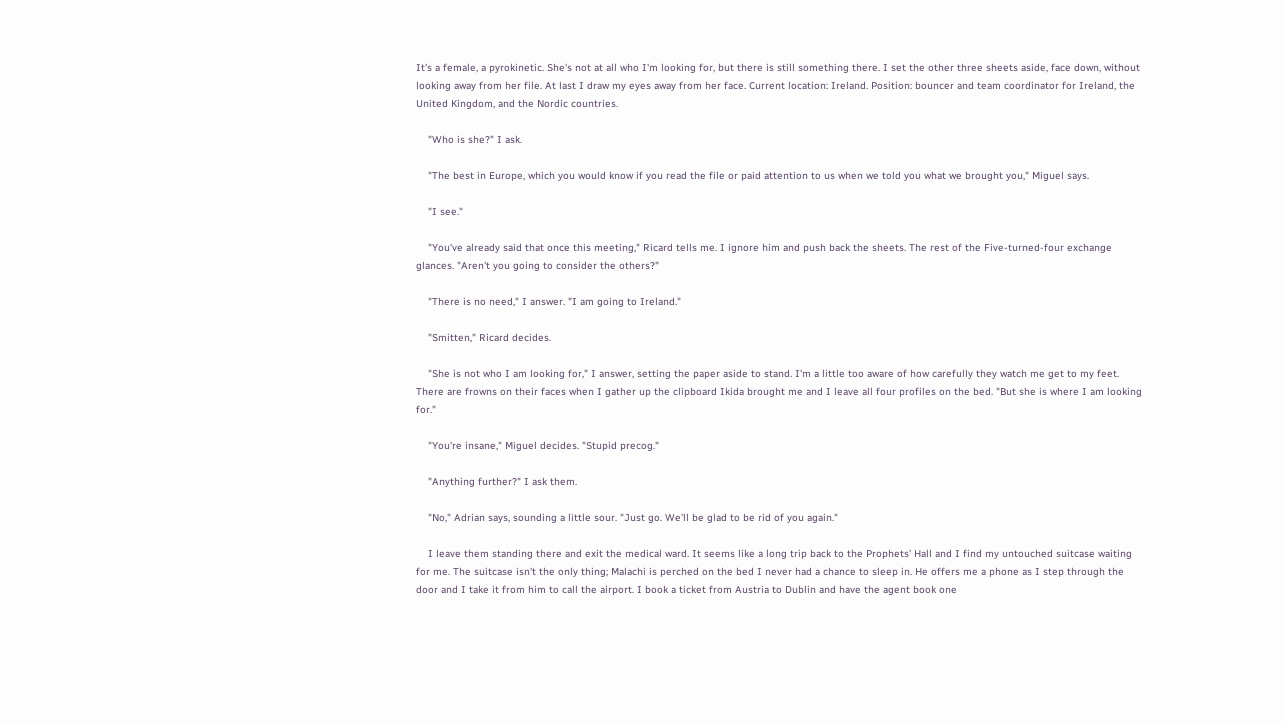It's a female, a pyrokinetic. She's not at all who I'm looking for, but there is still something there. I set the other three sheets aside, face down, without looking away from her file. At last I draw my eyes away from her face. Current location: Ireland. Position: bouncer and team coordinator for Ireland, the United Kingdom, and the Nordic countries.

    "Who is she?" I ask.

    "The best in Europe, which you would know if you read the file or paid attention to us when we told you what we brought you," Miguel says.

    "I see."

    "You've already said that once this meeting," Ricard tells me. I ignore him and push back the sheets. The rest of the Five-turned-four exchange glances. "Aren't you going to consider the others?"

    "There is no need," I answer. "I am going to Ireland."

    "Smitten," Ricard decides.

    "She is not who I am looking for," I answer, setting the paper aside to stand. I'm a little too aware of how carefully they watch me get to my feet. There are frowns on their faces when I gather up the clipboard Ikida brought me and I leave all four profiles on the bed. "But she is where I am looking for."

    "You're insane," Miguel decides. "Stupid precog."

    "Anything further?" I ask them.

    "No," Adrian says, sounding a little sour. "Just go. We'll be glad to be rid of you again."

    I leave them standing there and exit the medical ward. It seems like a long trip back to the Prophets' Hall and I find my untouched suitcase waiting for me. The suitcase isn't the only thing; Malachi is perched on the bed I never had a chance to sleep in. He offers me a phone as I step through the door and I take it from him to call the airport. I book a ticket from Austria to Dublin and have the agent book one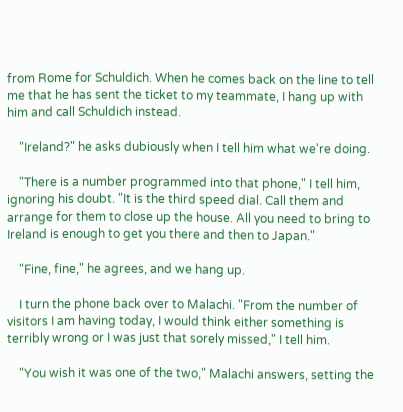from Rome for Schuldich. When he comes back on the line to tell me that he has sent the ticket to my teammate, I hang up with him and call Schuldich instead.

    "Ireland?" he asks dubiously when I tell him what we're doing.

    "There is a number programmed into that phone," I tell him, ignoring his doubt. "It is the third speed dial. Call them and arrange for them to close up the house. All you need to bring to Ireland is enough to get you there and then to Japan."

    "Fine, fine," he agrees, and we hang up.

    I turn the phone back over to Malachi. "From the number of visitors I am having today, I would think either something is terribly wrong or I was just that sorely missed," I tell him.

    "You wish it was one of the two," Malachi answers, setting the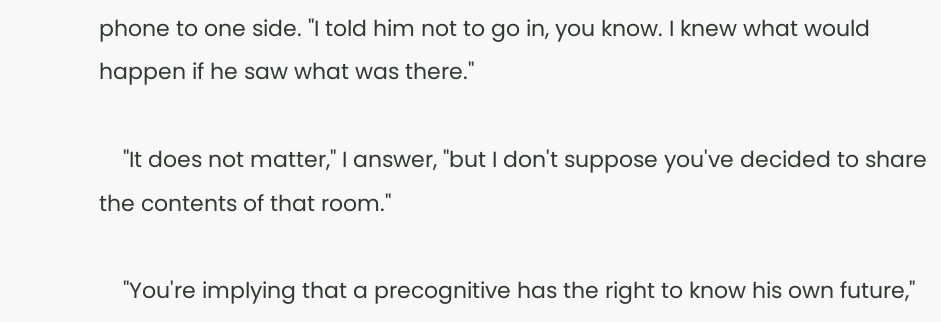phone to one side. "I told him not to go in, you know. I knew what would happen if he saw what was there."

    "It does not matter," I answer, "but I don't suppose you've decided to share the contents of that room."

    "You're implying that a precognitive has the right to know his own future,"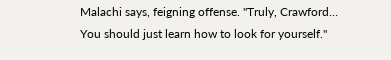Malachi says, feigning offense. "Truly, Crawford… You should just learn how to look for yourself."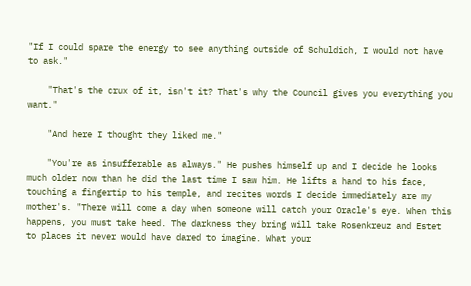"If I could spare the energy to see anything outside of Schuldich, I would not have to ask."

    "That's the crux of it, isn't it? That's why the Council gives you everything you want."

    "And here I thought they liked me."

    "You're as insufferable as always." He pushes himself up and I decide he looks much older now than he did the last time I saw him. He lifts a hand to his face, touching a fingertip to his temple, and recites words I decide immediately are my mother's. "There will come a day when someone will catch your Oracle's eye. When this happens, you must take heed. The darkness they bring will take Rosenkreuz and Estet to places it never would have dared to imagine. What your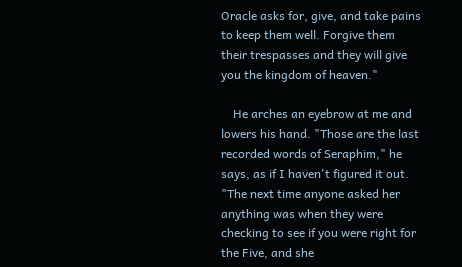Oracle asks for, give, and take pains to keep them well. Forgive them their trespasses and they will give you the kingdom of heaven."

    He arches an eyebrow at me and lowers his hand. "Those are the last recorded words of Seraphim," he says, as if I haven't figured it out. "The next time anyone asked her anything was when they were checking to see if you were right for the Five, and she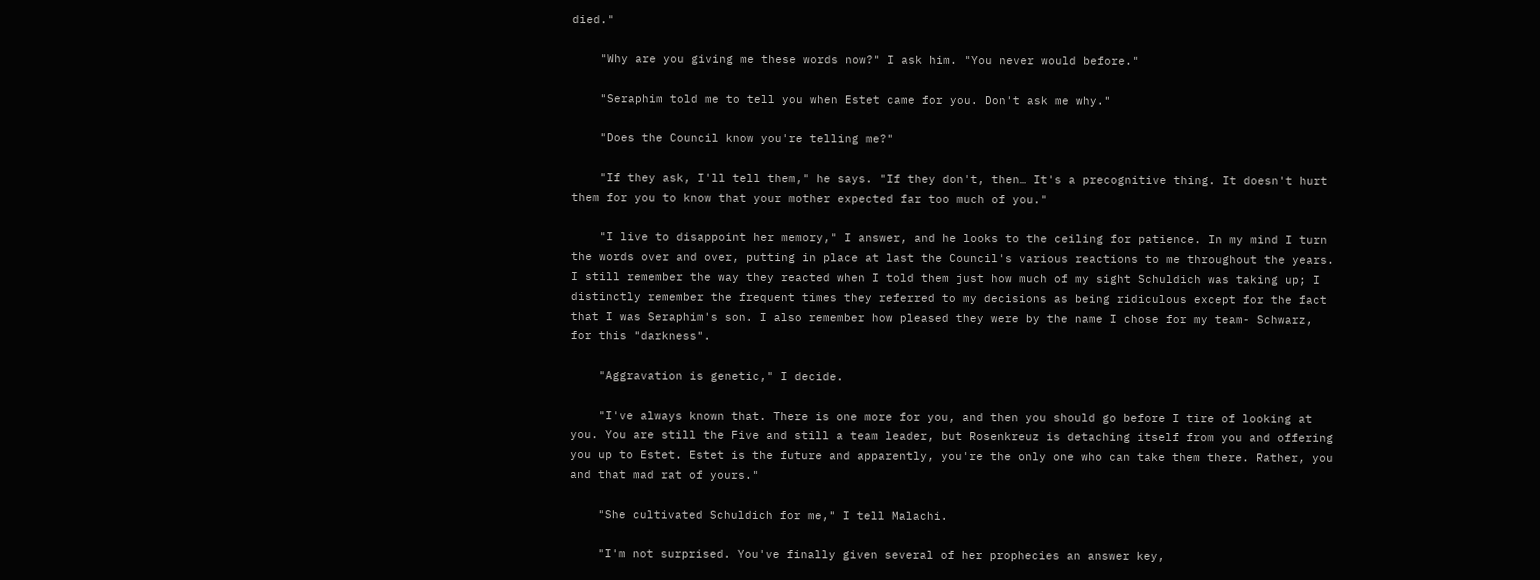died."

    "Why are you giving me these words now?" I ask him. "You never would before."

    "Seraphim told me to tell you when Estet came for you. Don't ask me why."

    "Does the Council know you're telling me?"

    "If they ask, I'll tell them," he says. "If they don't, then… It's a precognitive thing. It doesn't hurt them for you to know that your mother expected far too much of you."

    "I live to disappoint her memory," I answer, and he looks to the ceiling for patience. In my mind I turn the words over and over, putting in place at last the Council's various reactions to me throughout the years. I still remember the way they reacted when I told them just how much of my sight Schuldich was taking up; I distinctly remember the frequent times they referred to my decisions as being ridiculous except for the fact that I was Seraphim's son. I also remember how pleased they were by the name I chose for my team- Schwarz, for this "darkness".

    "Aggravation is genetic," I decide.

    "I've always known that. There is one more for you, and then you should go before I tire of looking at you. You are still the Five and still a team leader, but Rosenkreuz is detaching itself from you and offering you up to Estet. Estet is the future and apparently, you're the only one who can take them there. Rather, you and that mad rat of yours."

    "She cultivated Schuldich for me," I tell Malachi.

    "I'm not surprised. You've finally given several of her prophecies an answer key,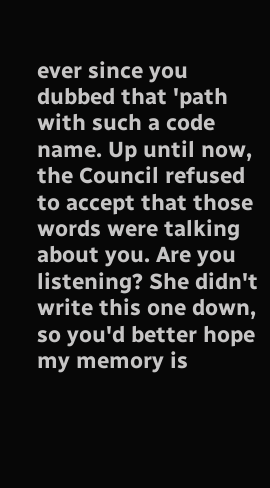ever since you dubbed that 'path with such a code name. Up until now, the Council refused to accept that those words were talking about you. Are you listening? She didn't write this one down, so you'd better hope my memory is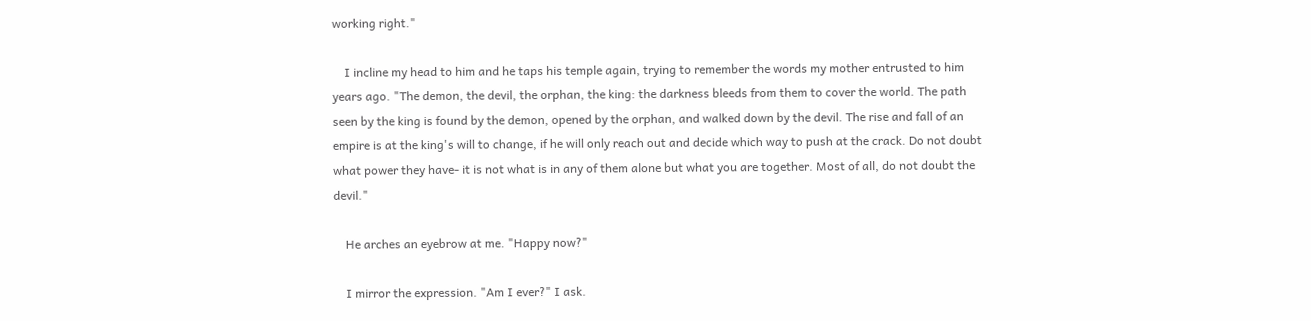working right."

    I incline my head to him and he taps his temple again, trying to remember the words my mother entrusted to him years ago. "The demon, the devil, the orphan, the king: the darkness bleeds from them to cover the world. The path seen by the king is found by the demon, opened by the orphan, and walked down by the devil. The rise and fall of an empire is at the king's will to change, if he will only reach out and decide which way to push at the crack. Do not doubt what power they have- it is not what is in any of them alone but what you are together. Most of all, do not doubt the devil."

    He arches an eyebrow at me. "Happy now?"

    I mirror the expression. "Am I ever?" I ask.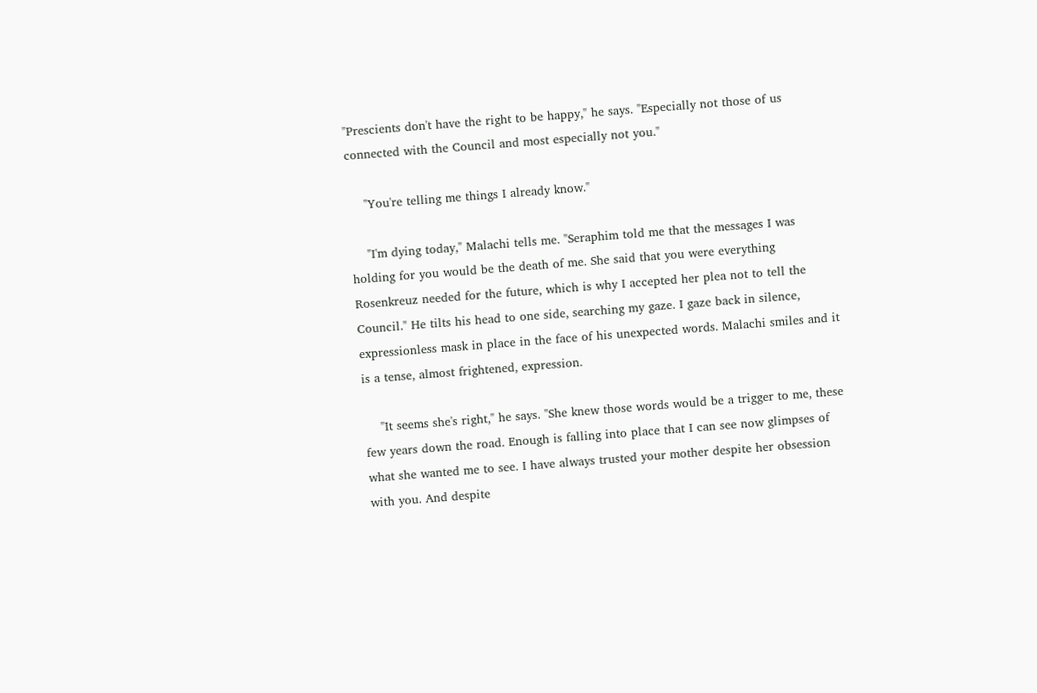"Prescients don't have the right to be happy," he says. "Especially not those of us connected with the Council and most especially not you."

    "You're telling me things I already know."

    "I'm dying today," Malachi tells me. "Seraphim told me that the messages I was holding for you would be the death of me. She said that you were everything Rosenkreuz needed for the future, which is why I accepted her plea not to tell the Council." He tilts his head to one side, searching my gaze. I gaze back in silence, expressionless mask in place in the face of his unexpected words. Malachi smiles and it is a tense, almost frightened, expression.

    "It seems she's right," he says. "She knew those words would be a trigger to me, these few years down the road. Enough is falling into place that I can see now glimpses of what she wanted me to see. I have always trusted your mother despite her obsession with you. And despite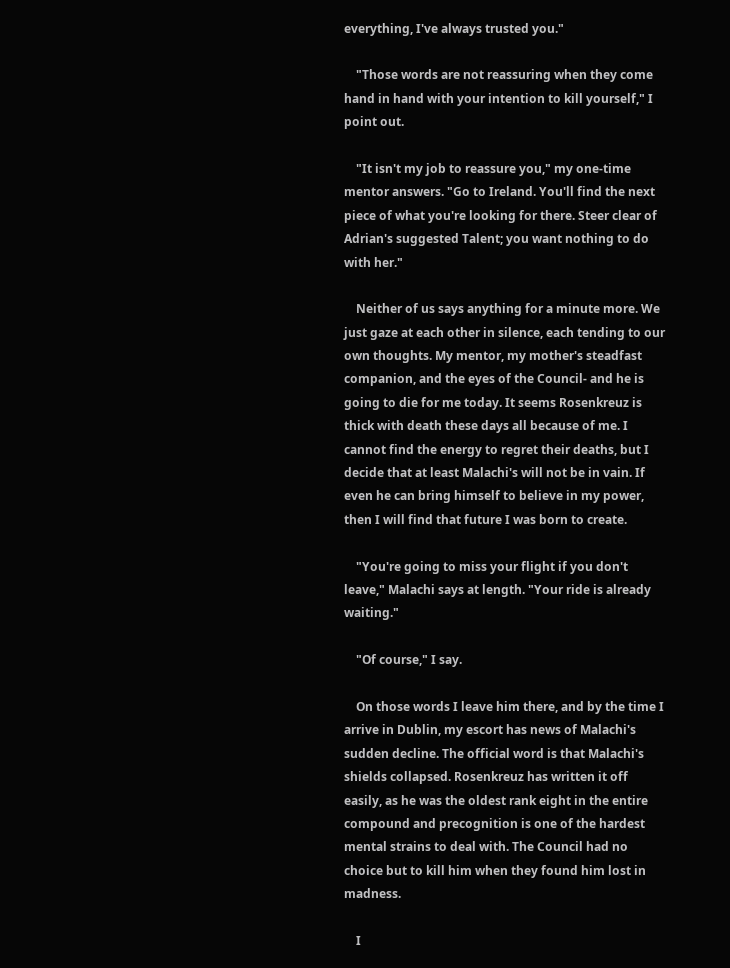everything, I've always trusted you."

    "Those words are not reassuring when they come hand in hand with your intention to kill yourself," I point out.

    "It isn't my job to reassure you," my one-time mentor answers. "Go to Ireland. You'll find the next piece of what you're looking for there. Steer clear of Adrian's suggested Talent; you want nothing to do with her."

    Neither of us says anything for a minute more. We just gaze at each other in silence, each tending to our own thoughts. My mentor, my mother's steadfast companion, and the eyes of the Council- and he is going to die for me today. It seems Rosenkreuz is thick with death these days all because of me. I cannot find the energy to regret their deaths, but I decide that at least Malachi's will not be in vain. If even he can bring himself to believe in my power, then I will find that future I was born to create.

    "You're going to miss your flight if you don't leave," Malachi says at length. "Your ride is already waiting."

    "Of course," I say.

    On those words I leave him there, and by the time I arrive in Dublin, my escort has news of Malachi's sudden decline. The official word is that Malachi's shields collapsed. Rosenkreuz has written it off easily, as he was the oldest rank eight in the entire compound and precognition is one of the hardest mental strains to deal with. The Council had no choice but to kill him when they found him lost in madness.

    I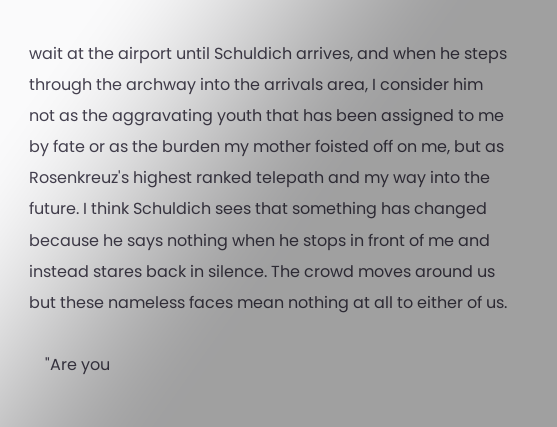wait at the airport until Schuldich arrives, and when he steps through the archway into the arrivals area, I consider him not as the aggravating youth that has been assigned to me by fate or as the burden my mother foisted off on me, but as Rosenkreuz's highest ranked telepath and my way into the future. I think Schuldich sees that something has changed because he says nothing when he stops in front of me and instead stares back in silence. The crowd moves around us but these nameless faces mean nothing at all to either of us.

    "Are you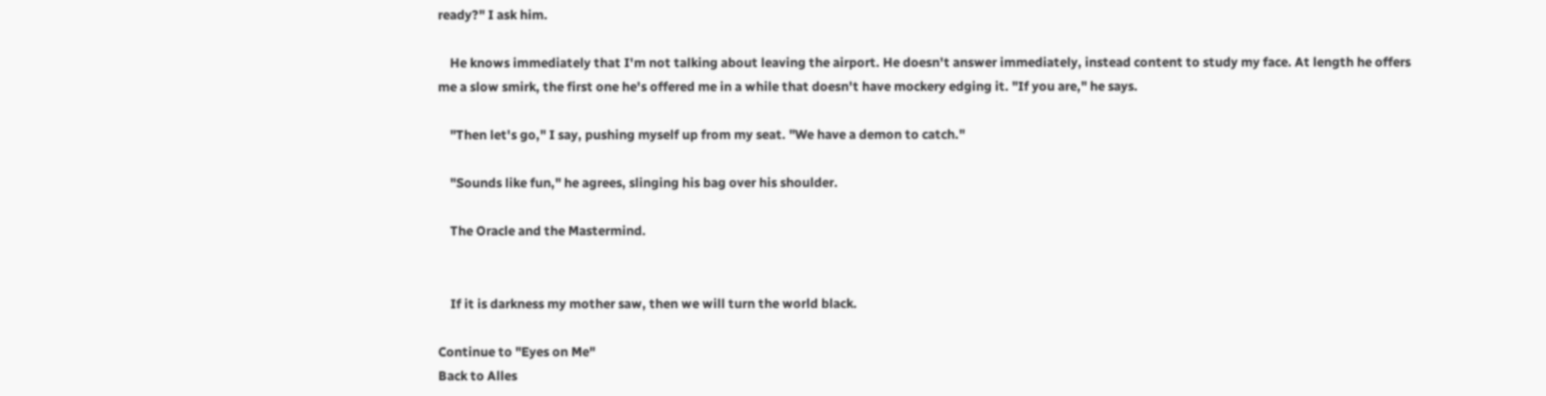ready?" I ask him.

    He knows immediately that I'm not talking about leaving the airport. He doesn't answer immediately, instead content to study my face. At length he offers me a slow smirk, the first one he's offered me in a while that doesn't have mockery edging it. "If you are," he says.

    "Then let's go," I say, pushing myself up from my seat. "We have a demon to catch."

    "Sounds like fun," he agrees, slinging his bag over his shoulder.

    The Oracle and the Mastermind.


    If it is darkness my mother saw, then we will turn the world black.

Continue to "Eyes on Me"
Back to Alles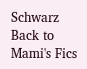Schwarz
Back to Mami's Fics